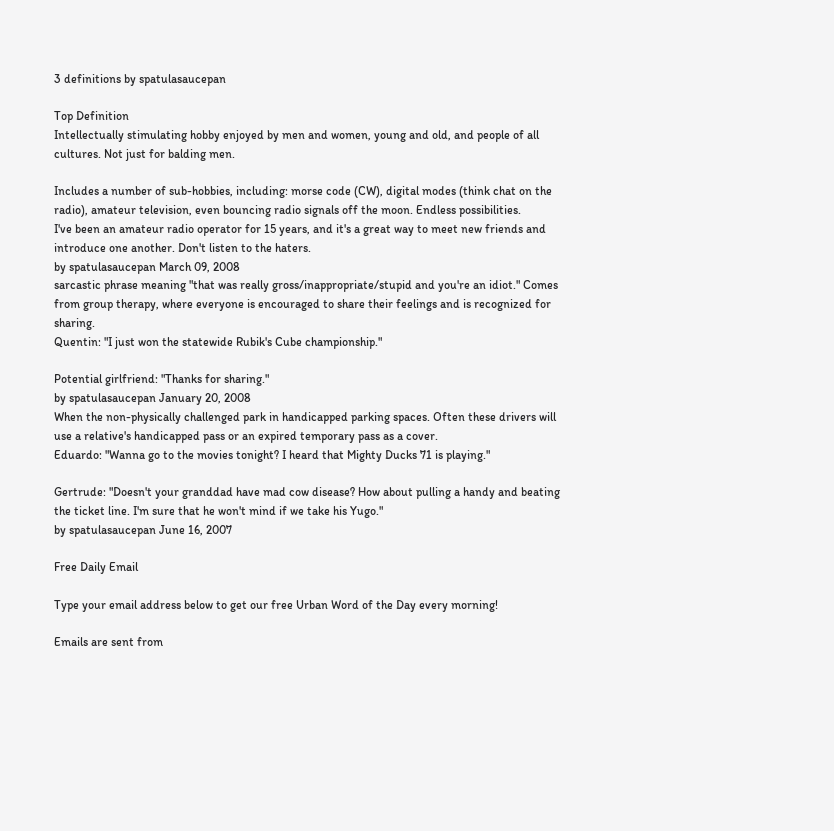3 definitions by spatulasaucepan

Top Definition
Intellectually stimulating hobby enjoyed by men and women, young and old, and people of all cultures. Not just for balding men.

Includes a number of sub-hobbies, including: morse code (CW), digital modes (think chat on the radio), amateur television, even bouncing radio signals off the moon. Endless possibilities.
I've been an amateur radio operator for 15 years, and it's a great way to meet new friends and introduce one another. Don't listen to the haters.
by spatulasaucepan March 09, 2008
sarcastic phrase meaning "that was really gross/inappropriate/stupid and you're an idiot." Comes from group therapy, where everyone is encouraged to share their feelings and is recognized for sharing.
Quentin: "I just won the statewide Rubik's Cube championship."

Potential girlfriend: "Thanks for sharing."
by spatulasaucepan January 20, 2008
When the non-physically challenged park in handicapped parking spaces. Often these drivers will use a relative's handicapped pass or an expired temporary pass as a cover.
Eduardo: "Wanna go to the movies tonight? I heard that Mighty Ducks 71 is playing."

Gertrude: "Doesn't your granddad have mad cow disease? How about pulling a handy and beating the ticket line. I'm sure that he won't mind if we take his Yugo."
by spatulasaucepan June 16, 2007

Free Daily Email

Type your email address below to get our free Urban Word of the Day every morning!

Emails are sent from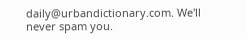daily@urbandictionary.com. We'll never spam you.